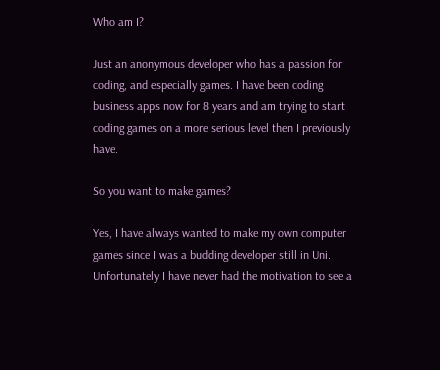Who am I?

Just an anonymous developer who has a passion for coding, and especially games. I have been coding business apps now for 8 years and am trying to start coding games on a more serious level then I previously have.

So you want to make games?

Yes, I have always wanted to make my own computer games since I was a budding developer still in Uni.  Unfortunately I have never had the motivation to see a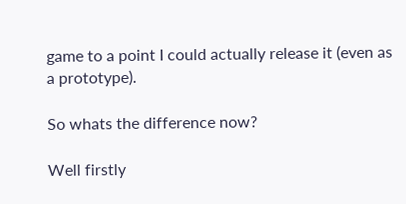game to a point I could actually release it (even as a prototype).

So whats the difference now?

Well firstly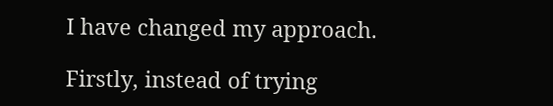I have changed my approach.

Firstly, instead of trying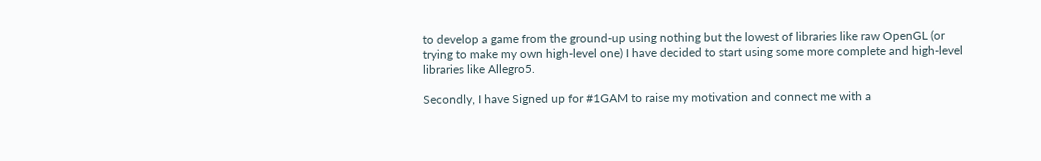to develop a game from the ground-up using nothing but the lowest of libraries like raw OpenGL (or trying to make my own high-level one) I have decided to start using some more complete and high-level libraries like Allegro5.

Secondly, I have Signed up for #1GAM to raise my motivation and connect me with a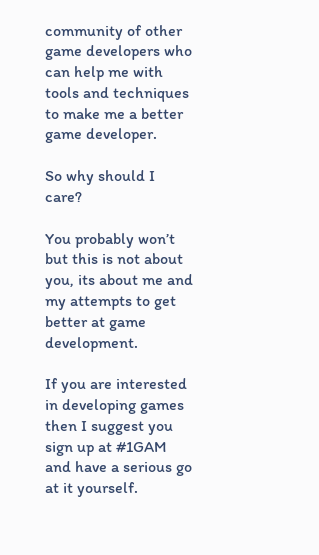community of other game developers who can help me with tools and techniques to make me a better game developer.

So why should I care?

You probably won’t but this is not about you, its about me and my attempts to get better at game development.

If you are interested in developing games then I suggest you sign up at #1GAM and have a serious go at it yourself.